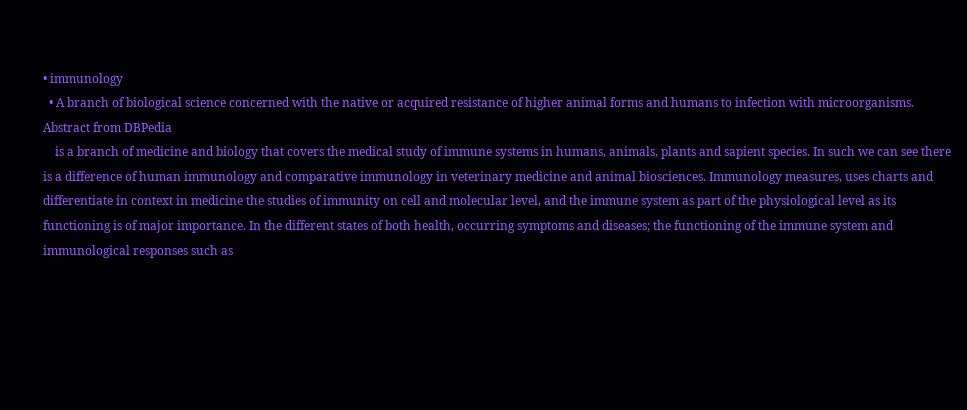• immunology
  • A branch of biological science concerned with the native or acquired resistance of higher animal forms and humans to infection with microorganisms.
Abstract from DBPedia
    is a branch of medicine and biology that covers the medical study of immune systems in humans, animals, plants and sapient species. In such we can see there is a difference of human immunology and comparative immunology in veterinary medicine and animal biosciences. Immunology measures, uses charts and differentiate in context in medicine the studies of immunity on cell and molecular level, and the immune system as part of the physiological level as its functioning is of major importance. In the different states of both health, occurring symptoms and diseases; the functioning of the immune system and immunological responses such as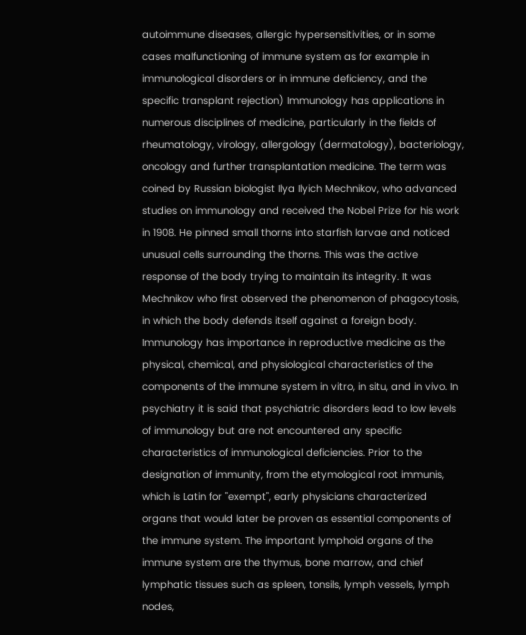autoimmune diseases, allergic hypersensitivities, or in some cases malfunctioning of immune system as for example in immunological disorders or in immune deficiency, and the specific transplant rejection) Immunology has applications in numerous disciplines of medicine, particularly in the fields of rheumatology, virology, allergology (dermatology), bacteriology, oncology and further transplantation medicine. The term was coined by Russian biologist Ilya Ilyich Mechnikov, who advanced studies on immunology and received the Nobel Prize for his work in 1908. He pinned small thorns into starfish larvae and noticed unusual cells surrounding the thorns. This was the active response of the body trying to maintain its integrity. It was Mechnikov who first observed the phenomenon of phagocytosis, in which the body defends itself against a foreign body. Immunology has importance in reproductive medicine as the physical, chemical, and physiological characteristics of the components of the immune system in vitro, in situ, and in vivo. In psychiatry it is said that psychiatric disorders lead to low levels of immunology but are not encountered any specific characteristics of immunological deficiencies. Prior to the designation of immunity, from the etymological root immunis, which is Latin for "exempt", early physicians characterized organs that would later be proven as essential components of the immune system. The important lymphoid organs of the immune system are the thymus, bone marrow, and chief lymphatic tissues such as spleen, tonsils, lymph vessels, lymph nodes,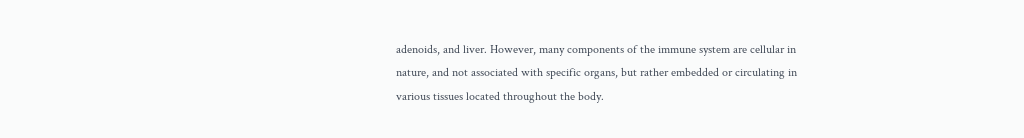adenoids, and liver. However, many components of the immune system are cellular in nature, and not associated with specific organs, but rather embedded or circulating in various tissues located throughout the body.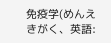免疫学(めんえきがく、英語: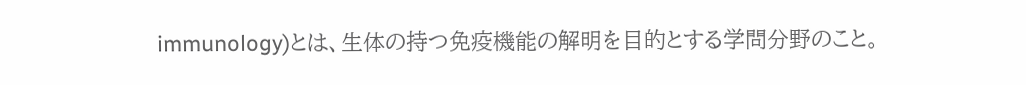immunology)とは、生体の持つ免疫機能の解明を目的とする学問分野のこと。